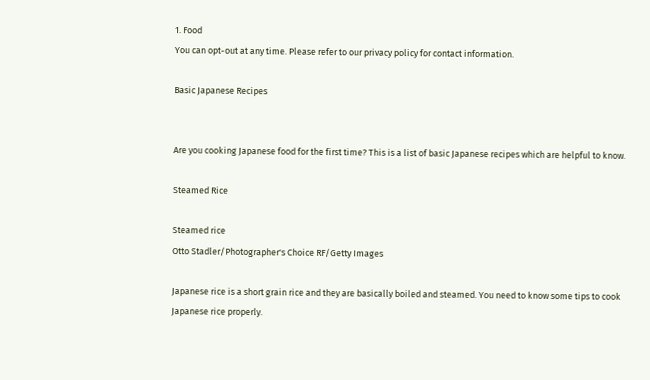1. Food
You can opt-out at any time. Please refer to our privacy policy for contact information.

Basic Japanese Recipes


Are you cooking Japanese food for the first time? This is a list of basic Japanese recipes which are helpful to know.

Steamed Rice

Steamed rice
Otto Stadler/Photographer's Choice RF/Getty Images

Japanese rice is a short grain rice and they are basically boiled and steamed. You need to know some tips to cook Japanese rice properly.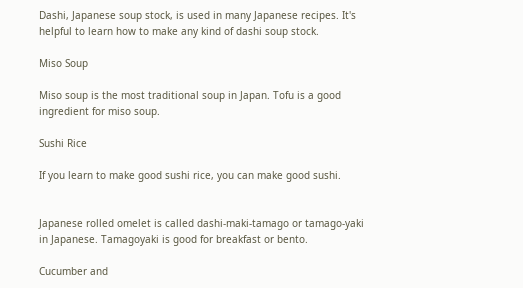Dashi, Japanese soup stock, is used in many Japanese recipes. It's helpful to learn how to make any kind of dashi soup stock.

Miso Soup

Miso soup is the most traditional soup in Japan. Tofu is a good ingredient for miso soup.

Sushi Rice

If you learn to make good sushi rice, you can make good sushi.


Japanese rolled omelet is called dashi-maki-tamago or tamago-yaki in Japanese. Tamagoyaki is good for breakfast or bento.

Cucumber and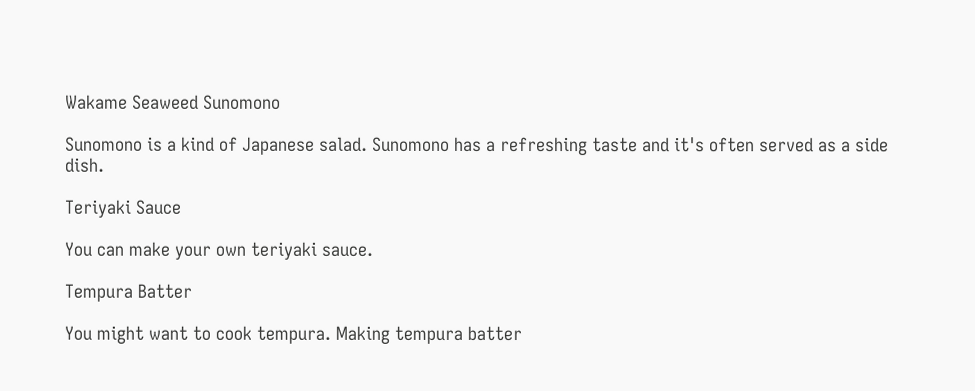Wakame Seaweed Sunomono

Sunomono is a kind of Japanese salad. Sunomono has a refreshing taste and it's often served as a side dish.

Teriyaki Sauce

You can make your own teriyaki sauce.

Tempura Batter

You might want to cook tempura. Making tempura batter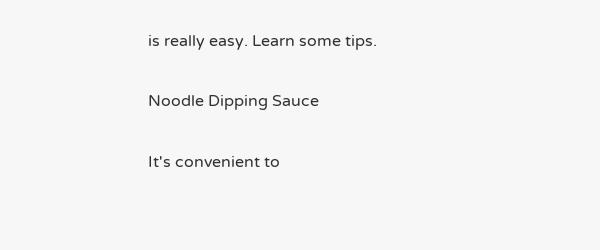is really easy. Learn some tips.

Noodle Dipping Sauce

It's convenient to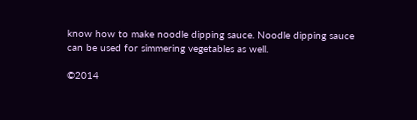know how to make noodle dipping sauce. Noodle dipping sauce can be used for simmering vegetables as well.

©2014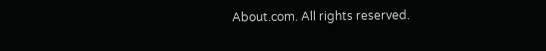About.com. All rights reserved.